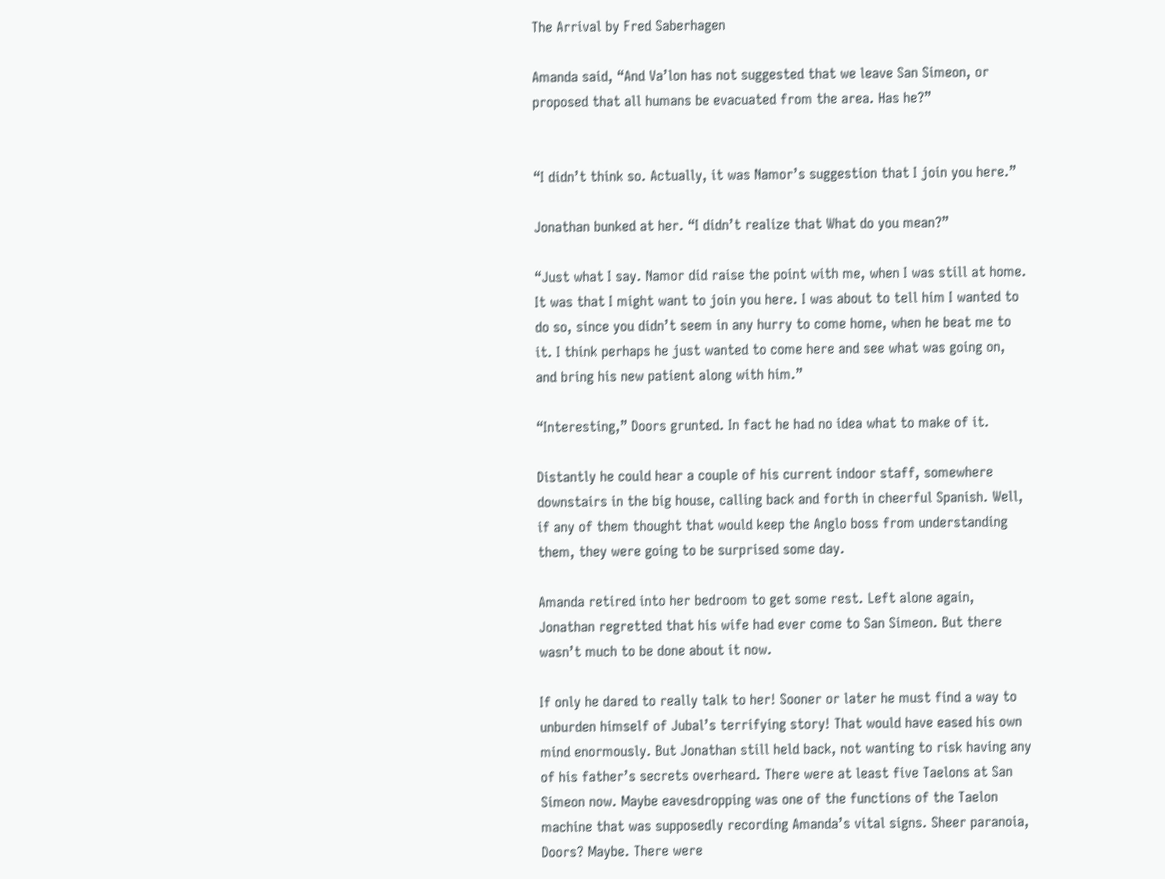The Arrival by Fred Saberhagen

Amanda said, “And Va’lon has not suggested that we leave San Simeon, or proposed that all humans be evacuated from the area. Has he?”


“I didn’t think so. Actually, it was Namor’s suggestion that I join you here.”

Jonathan bunked at her. “I didn’t realize that What do you mean?”

“Just what I say. Namor did raise the point with me, when I was still at home. It was that I might want to join you here. I was about to tell him I wanted to do so, since you didn’t seem in any hurry to come home, when he beat me to it. I think perhaps he just wanted to come here and see what was going on, and bring his new patient along with him.”

“Interesting,” Doors grunted. In fact he had no idea what to make of it.

Distantly he could hear a couple of his current indoor staff, somewhere downstairs in the big house, calling back and forth in cheerful Spanish. Well, if any of them thought that would keep the Anglo boss from understanding them, they were going to be surprised some day.

Amanda retired into her bedroom to get some rest. Left alone again, Jonathan regretted that his wife had ever come to San Simeon. But there wasn’t much to be done about it now.

If only he dared to really talk to her! Sooner or later he must find a way to unburden himself of Jubal’s terrifying story! That would have eased his own mind enormously. But Jonathan still held back, not wanting to risk having any of his father’s secrets overheard. There were at least five Taelons at San Simeon now. Maybe eavesdropping was one of the functions of the Taelon machine that was supposedly recording Amanda’s vital signs. Sheer paranoia, Doors? Maybe. There were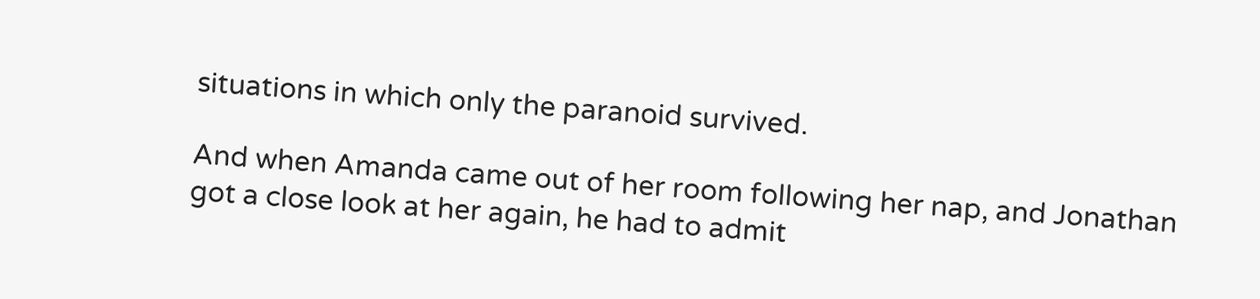situations in which only the paranoid survived.

And when Amanda came out of her room following her nap, and Jonathan got a close look at her again, he had to admit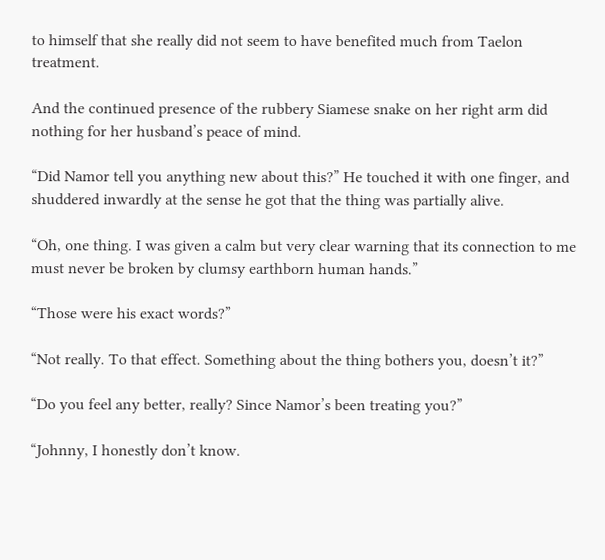to himself that she really did not seem to have benefited much from Taelon treatment.

And the continued presence of the rubbery Siamese snake on her right arm did nothing for her husband’s peace of mind.

“Did Namor tell you anything new about this?” He touched it with one finger, and shuddered inwardly at the sense he got that the thing was partially alive.

“Oh, one thing. I was given a calm but very clear warning that its connection to me must never be broken by clumsy earthborn human hands.”

“Those were his exact words?”

“Not really. To that effect. Something about the thing bothers you, doesn’t it?”

“Do you feel any better, really? Since Namor’s been treating you?”

“Johnny, I honestly don’t know.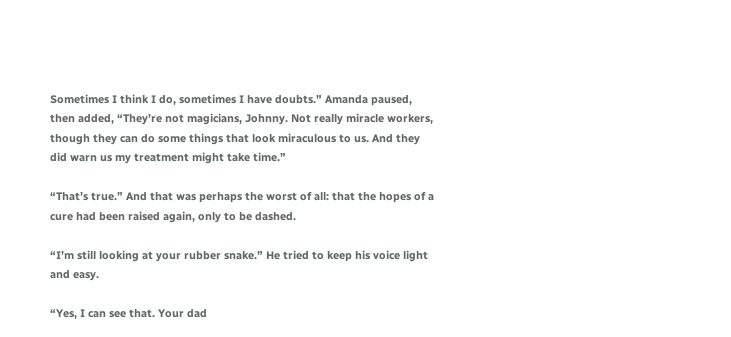Sometimes I think I do, sometimes I have doubts.” Amanda paused, then added, “They’re not magicians, Johnny. Not really miracle workers, though they can do some things that look miraculous to us. And they did warn us my treatment might take time.”

“That’s true.” And that was perhaps the worst of all: that the hopes of a cure had been raised again, only to be dashed.

“I’m still looking at your rubber snake.” He tried to keep his voice light and easy.

“Yes, I can see that. Your dad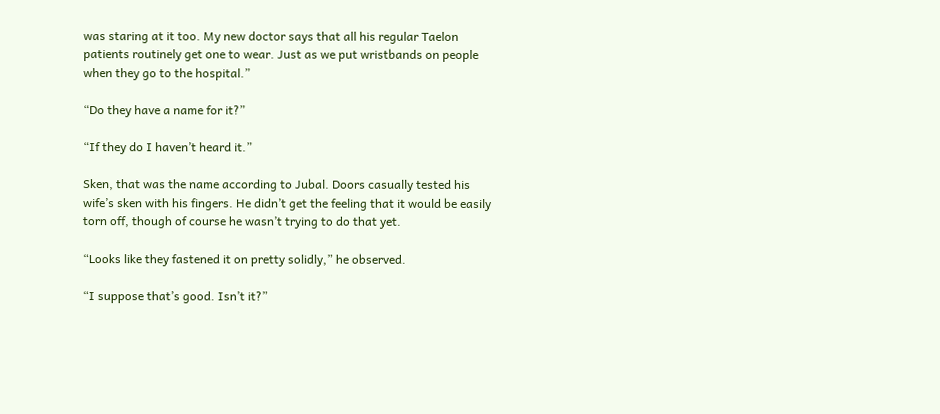was staring at it too. My new doctor says that all his regular Taelon patients routinely get one to wear. Just as we put wristbands on people when they go to the hospital.”

“Do they have a name for it?”

“If they do I haven’t heard it.”

Sken, that was the name according to Jubal. Doors casually tested his wife’s sken with his fingers. He didn’t get the feeling that it would be easily torn off, though of course he wasn’t trying to do that yet.

“Looks like they fastened it on pretty solidly,” he observed.

“I suppose that’s good. Isn’t it?”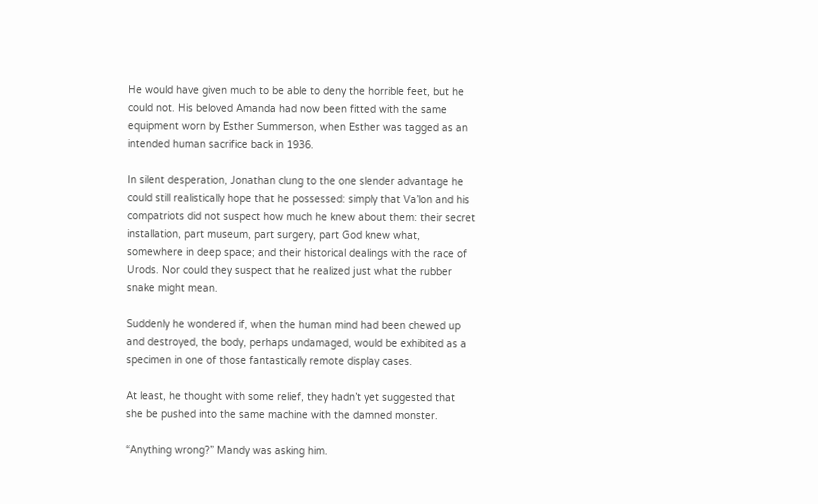He would have given much to be able to deny the horrible feet, but he could not. His beloved Amanda had now been fitted with the same equipment worn by Esther Summerson, when Esther was tagged as an intended human sacrifice back in 1936.

In silent desperation, Jonathan clung to the one slender advantage he could still realistically hope that he possessed: simply that Va’lon and his compatriots did not suspect how much he knew about them: their secret installation, part museum, part surgery, part God knew what, somewhere in deep space; and their historical dealings with the race of Urods. Nor could they suspect that he realized just what the rubber snake might mean.

Suddenly he wondered if, when the human mind had been chewed up and destroyed, the body, perhaps undamaged, would be exhibited as a specimen in one of those fantastically remote display cases.

At least, he thought with some relief, they hadn’t yet suggested that she be pushed into the same machine with the damned monster.

“Anything wrong?” Mandy was asking him.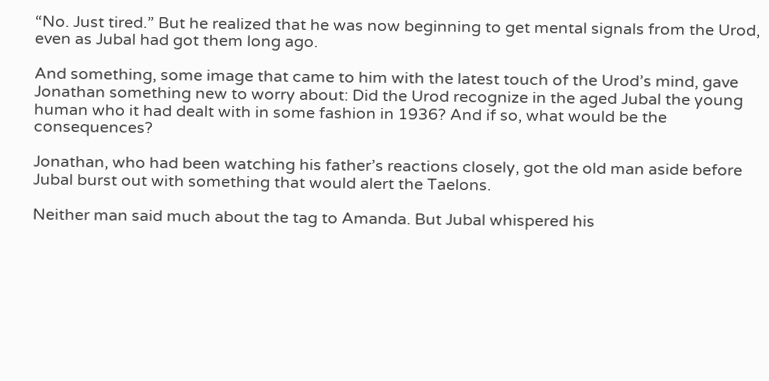“No. Just tired.” But he realized that he was now beginning to get mental signals from the Urod, even as Jubal had got them long ago.

And something, some image that came to him with the latest touch of the Urod’s mind, gave Jonathan something new to worry about: Did the Urod recognize in the aged Jubal the young human who it had dealt with in some fashion in 1936? And if so, what would be the consequences?

Jonathan, who had been watching his father’s reactions closely, got the old man aside before Jubal burst out with something that would alert the Taelons.

Neither man said much about the tag to Amanda. But Jubal whispered his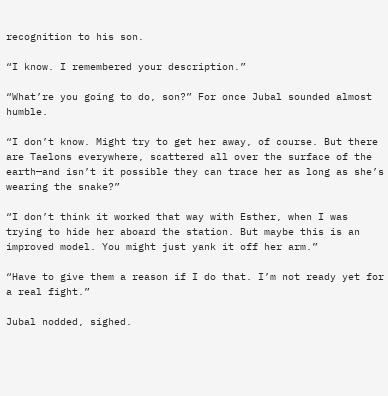recognition to his son.

“I know. I remembered your description.”

“What’re you going to do, son?” For once Jubal sounded almost humble.

“I don’t know. Might try to get her away, of course. But there are Taelons everywhere, scattered all over the surface of the earth—and isn’t it possible they can trace her as long as she’s wearing the snake?”

“I don’t think it worked that way with Esther, when I was trying to hide her aboard the station. But maybe this is an improved model. You might just yank it off her arm.”

“Have to give them a reason if I do that. I’m not ready yet for a real fight.”

Jubal nodded, sighed.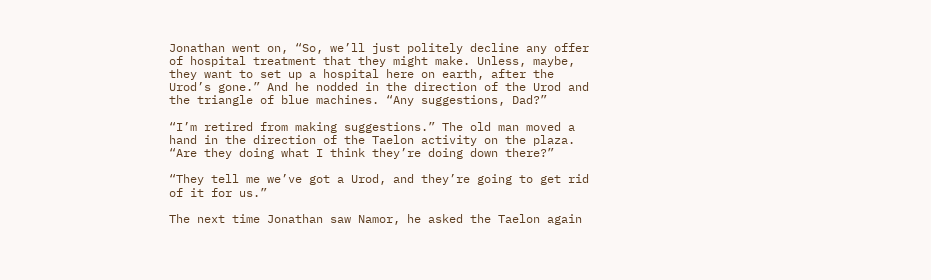Jonathan went on, “So, we’ll just politely decline any offer of hospital treatment that they might make. Unless, maybe, they want to set up a hospital here on earth, after the Urod’s gone.” And he nodded in the direction of the Urod and the triangle of blue machines. “Any suggestions, Dad?”

“I’m retired from making suggestions.” The old man moved a hand in the direction of the Taelon activity on the plaza. “Are they doing what I think they’re doing down there?”

“They tell me we’ve got a Urod, and they’re going to get rid of it for us.”

The next time Jonathan saw Namor, he asked the Taelon again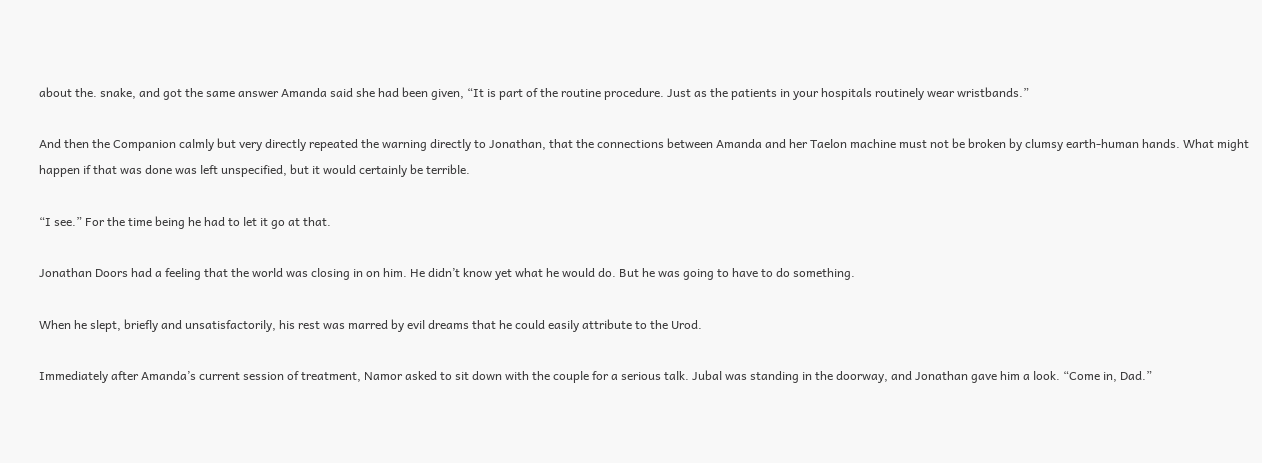about the. snake, and got the same answer Amanda said she had been given, “It is part of the routine procedure. Just as the patients in your hospitals routinely wear wristbands.”

And then the Companion calmly but very directly repeated the warning directly to Jonathan, that the connections between Amanda and her Taelon machine must not be broken by clumsy earth-human hands. What might happen if that was done was left unspecified, but it would certainly be terrible.

“I see.” For the time being he had to let it go at that.

Jonathan Doors had a feeling that the world was closing in on him. He didn’t know yet what he would do. But he was going to have to do something.

When he slept, briefly and unsatisfactorily, his rest was marred by evil dreams that he could easily attribute to the Urod.

Immediately after Amanda’s current session of treatment, Namor asked to sit down with the couple for a serious talk. Jubal was standing in the doorway, and Jonathan gave him a look. “Come in, Dad.”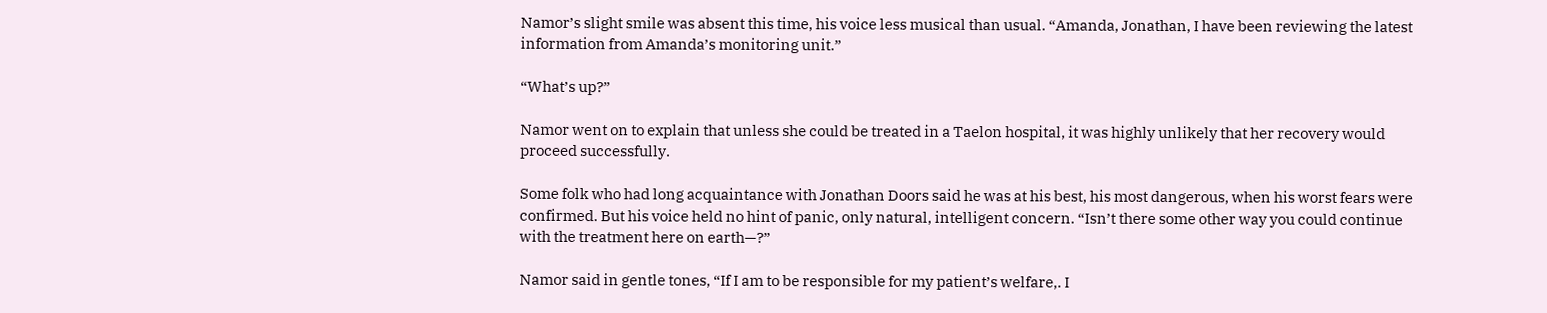Namor’s slight smile was absent this time, his voice less musical than usual. “Amanda, Jonathan, I have been reviewing the latest information from Amanda’s monitoring unit.”

“What’s up?”

Namor went on to explain that unless she could be treated in a Taelon hospital, it was highly unlikely that her recovery would proceed successfully.

Some folk who had long acquaintance with Jonathan Doors said he was at his best, his most dangerous, when his worst fears were confirmed. But his voice held no hint of panic, only natural, intelligent concern. “Isn’t there some other way you could continue with the treatment here on earth—?”

Namor said in gentle tones, “If I am to be responsible for my patient’s welfare,. I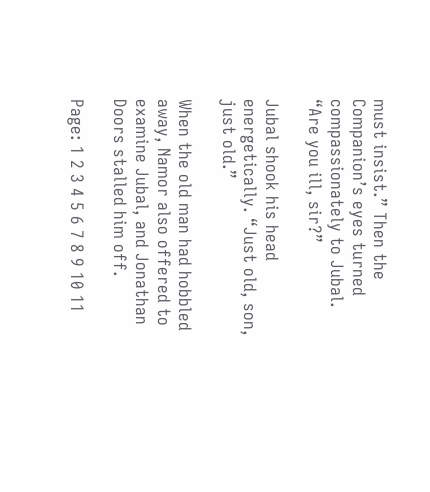must insist.” Then the Companion’s eyes turned compassionately to Jubal. “Are you ill, sir?”

Jubal shook his head energetically. “Just old, son, just old.”

When the old man had hobbled away, Namor also offered to examine Jubal, and Jonathan Doors stalled him off.

Page: 1 2 3 4 5 6 7 8 9 10 11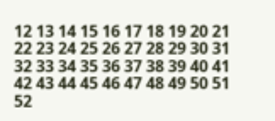12 13 14 15 16 17 18 19 20 21 22 23 24 25 26 27 28 29 30 31 32 33 34 35 36 37 38 39 40 41 42 43 44 45 46 47 48 49 50 51 52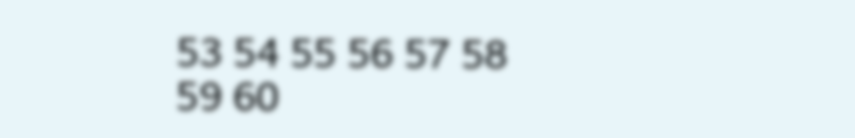53 54 55 56 57 58 59 60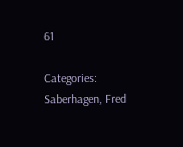61

Categories: Saberhagen, Fred